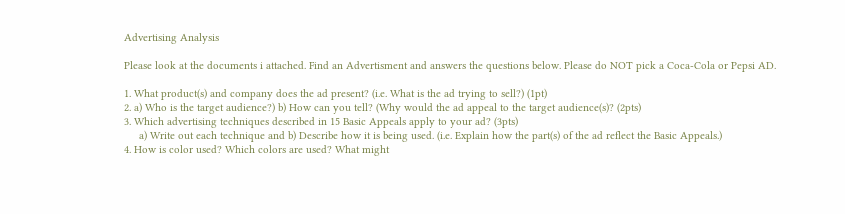Advertising Analysis

Please look at the documents i attached. Find an Advertisment and answers the questions below. Please do NOT pick a Coca-Cola or Pepsi AD.

1. What product(s) and company does the ad present? (i.e. What is the ad trying to sell?) (1pt)
2. a) Who is the target audience?) b) How can you tell? (Why would the ad appeal to the target audience(s)? (2pts)
3. Which advertising techniques described in 15 Basic Appeals apply to your ad? (3pts)
     a) Write out each technique and b) Describe how it is being used. (i.e. Explain how the part(s) of the ad reflect the Basic Appeals.)
4. How is color used? Which colors are used? What might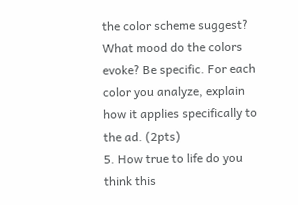the color scheme suggest? What mood do the colors evoke? Be specific. For each color you analyze, explain how it applies specifically to the ad. (2pts)
5. How true to life do you think this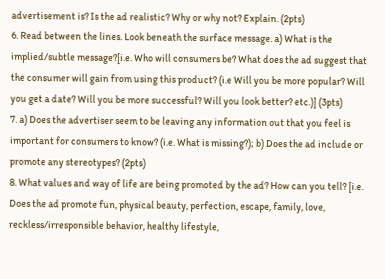advertisement is? Is the ad realistic? Why or why not? Explain. (2pts)
6. Read between the lines. Look beneath the surface message. a) What is the implied/subtle message?[i.e. Who will consumers be? What does the ad suggest that the consumer will gain from using this product? (i.e Will you be more popular? Will you get a date? Will you be more successful? Will you look better? etc.)] (3pts)
7. a) Does the advertiser seem to be leaving any information out that you feel is important for consumers to know? (i.e. What is missing?); b) Does the ad include or promote any stereotypes? (2pts)
8. What values and way of life are being promoted by the ad? How can you tell? [i.e. Does the ad promote fun, physical beauty, perfection, escape, family, love, reckless/irresponsible behavior, healthy lifestyle,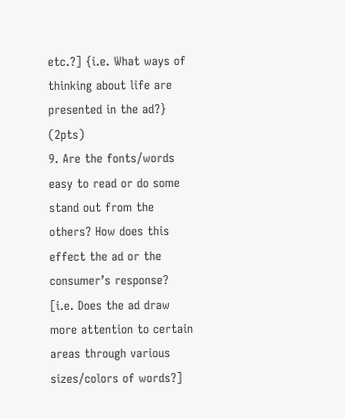etc.?] {i.e. What ways of thinking about life are presented in the ad?} (2pts)
9. Are the fonts/words easy to read or do some stand out from the others? How does this effect the ad or the consumer’s response? [i.e. Does the ad draw more attention to certain areas through various sizes/colors of words?]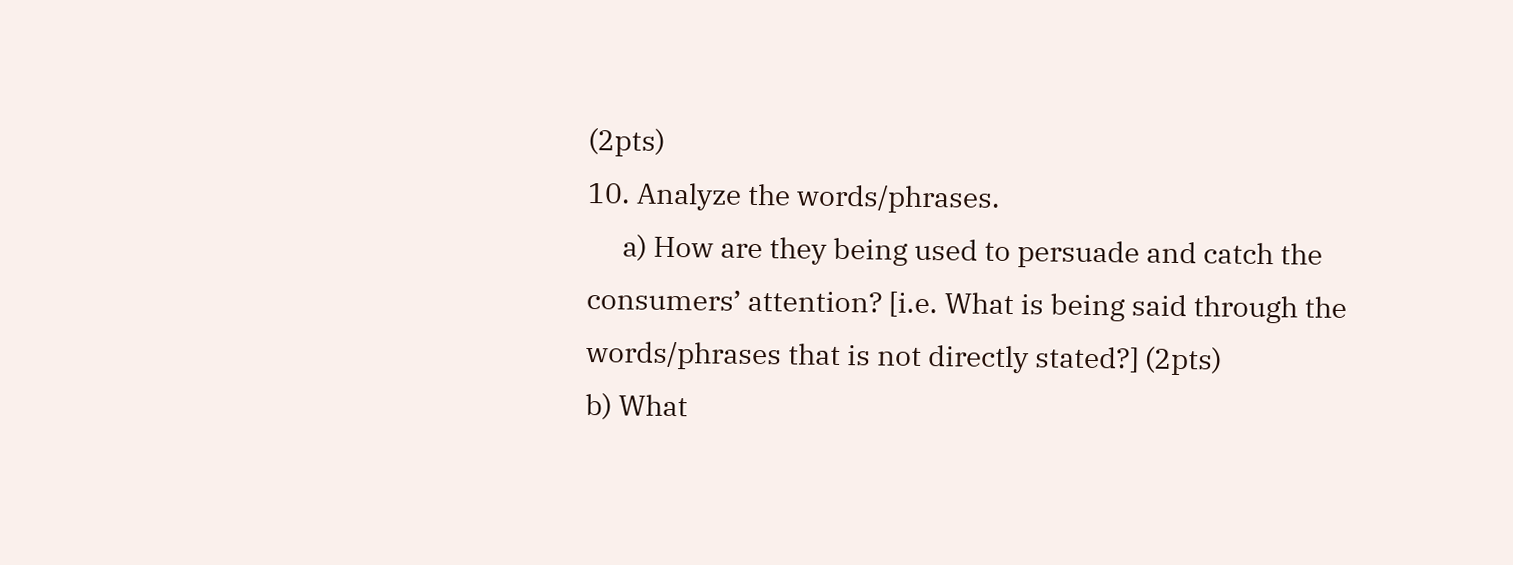(2pts)
10. Analyze the words/phrases.
     a) How are they being used to persuade and catch the consumers’ attention? [i.e. What is being said through the words/phrases that is not directly stated?] (2pts)
b) What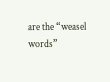are the “weasel words”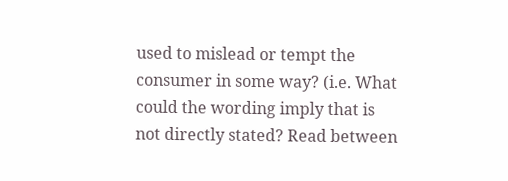used to mislead or tempt the consumer in some way? (i.e. What could the wording imply that is not directly stated? Read between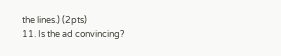the lines.) (2pts)
11. Is the ad convincing?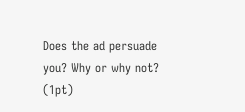Does the ad persuade you? Why or why not? (1pt)